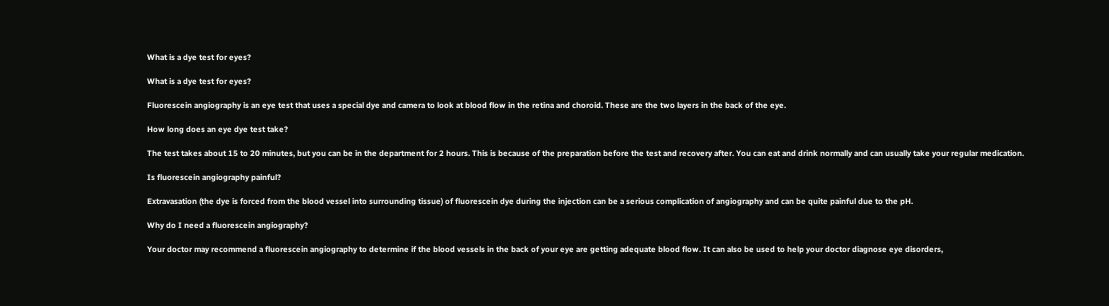What is a dye test for eyes?

What is a dye test for eyes?

Fluorescein angiography is an eye test that uses a special dye and camera to look at blood flow in the retina and choroid. These are the two layers in the back of the eye.

How long does an eye dye test take?

The test takes about 15 to 20 minutes, but you can be in the department for 2 hours. This is because of the preparation before the test and recovery after. You can eat and drink normally and can usually take your regular medication.

Is fluorescein angiography painful?

Extravasation (the dye is forced from the blood vessel into surrounding tissue) of fluorescein dye during the injection can be a serious complication of angiography and can be quite painful due to the pH.

Why do I need a fluorescein angiography?

Your doctor may recommend a fluorescein angiography to determine if the blood vessels in the back of your eye are getting adequate blood flow. It can also be used to help your doctor diagnose eye disorders,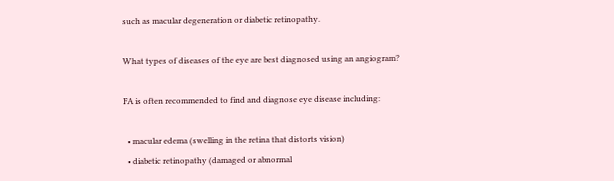such as macular degeneration or diabetic retinopathy.

What types of diseases of the eye are best diagnosed using an angiogram?

FA is often recommended to find and diagnose eye disease including:

  • macular edema (swelling in the retina that distorts vision)
  • diabetic retinopathy (damaged or abnormal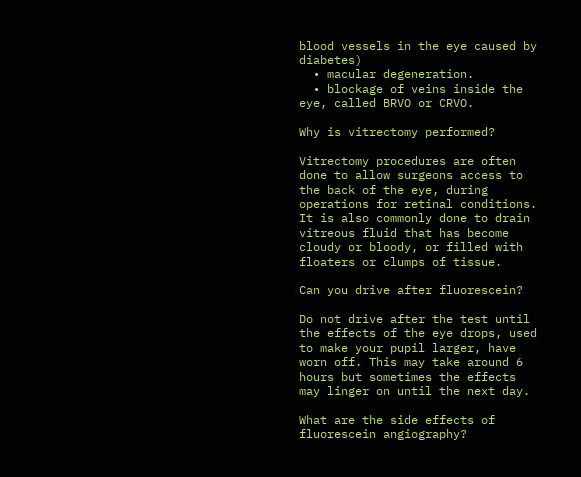blood vessels in the eye caused by diabetes)
  • macular degeneration.
  • blockage of veins inside the eye, called BRVO or CRVO.

Why is vitrectomy performed?

Vitrectomy procedures are often done to allow surgeons access to the back of the eye, during operations for retinal conditions. It is also commonly done to drain vitreous fluid that has become cloudy or bloody, or filled with floaters or clumps of tissue.

Can you drive after fluorescein?

Do not drive after the test until the effects of the eye drops, used to make your pupil larger, have worn off. This may take around 6 hours but sometimes the effects may linger on until the next day.

What are the side effects of fluorescein angiography?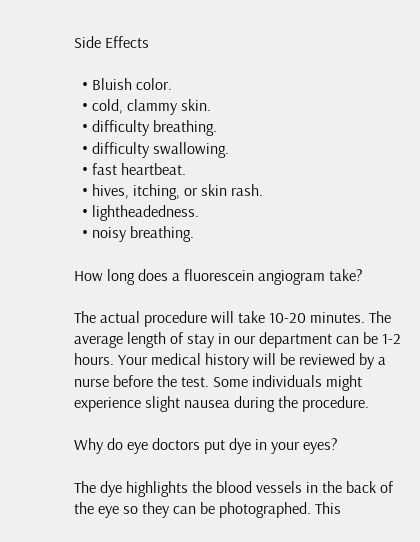Side Effects

  • Bluish color.
  • cold, clammy skin.
  • difficulty breathing.
  • difficulty swallowing.
  • fast heartbeat.
  • hives, itching, or skin rash.
  • lightheadedness.
  • noisy breathing.

How long does a fluorescein angiogram take?

The actual procedure will take 10-20 minutes. The average length of stay in our department can be 1-2 hours. Your medical history will be reviewed by a nurse before the test. Some individuals might experience slight nausea during the procedure.

Why do eye doctors put dye in your eyes?

The dye highlights the blood vessels in the back of the eye so they can be photographed. This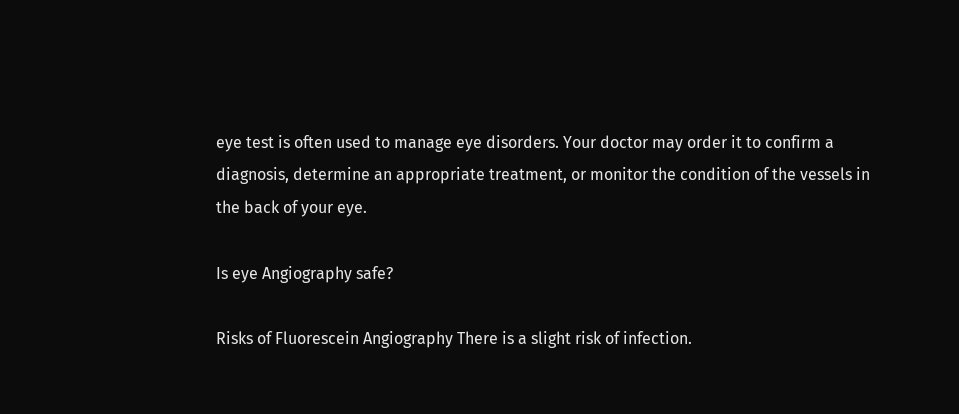eye test is often used to manage eye disorders. Your doctor may order it to confirm a diagnosis, determine an appropriate treatment, or monitor the condition of the vessels in the back of your eye.

Is eye Angiography safe?

Risks of Fluorescein Angiography There is a slight risk of infection.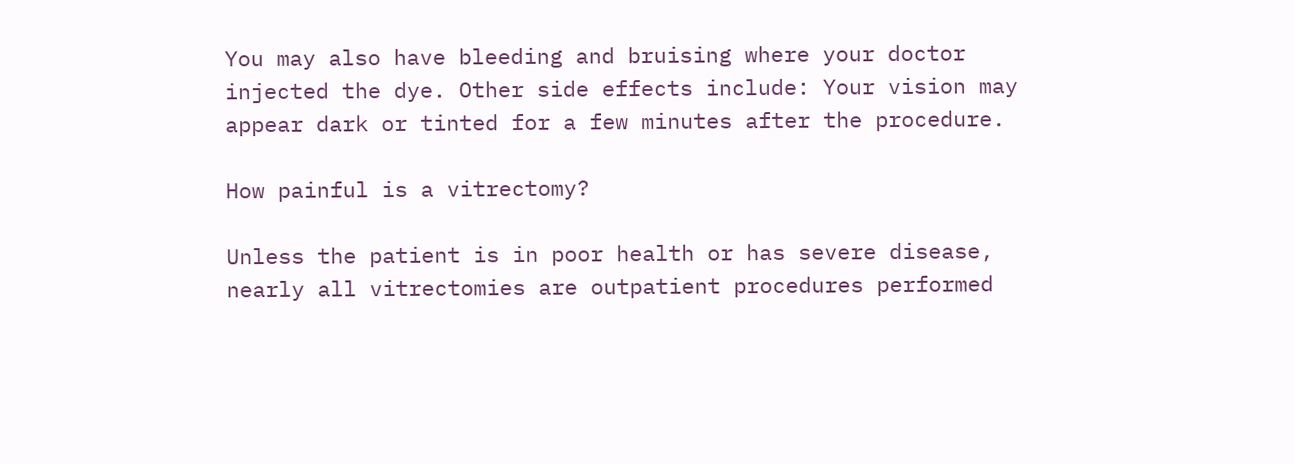You may also have bleeding and bruising where your doctor injected the dye. Other side effects include: Your vision may appear dark or tinted for a few minutes after the procedure.

How painful is a vitrectomy?

Unless the patient is in poor health or has severe disease, nearly all vitrectomies are outpatient procedures performed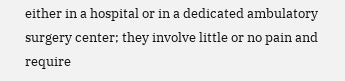either in a hospital or in a dedicated ambulatory surgery center; they involve little or no pain and require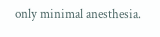only minimal anesthesia.